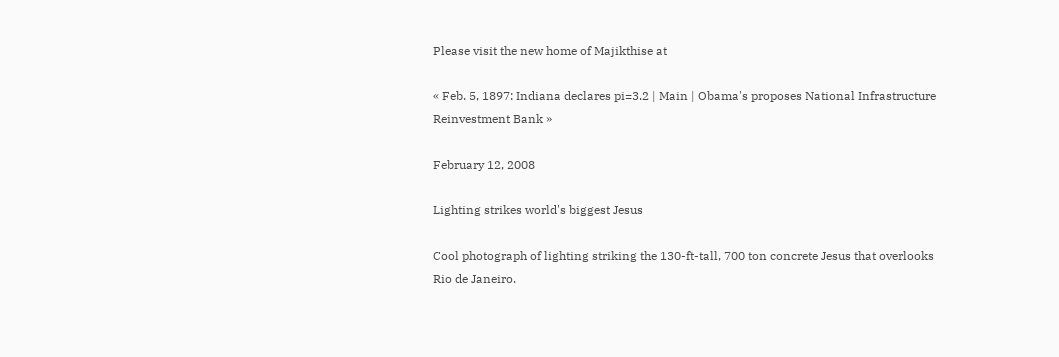Please visit the new home of Majikthise at

« Feb. 5, 1897: Indiana declares pi=3.2 | Main | Obama's proposes National Infrastructure Reinvestment Bank »

February 12, 2008

Lighting strikes world's biggest Jesus

Cool photograph of lighting striking the 130-ft-tall, 700 ton concrete Jesus that overlooks Rio de Janeiro.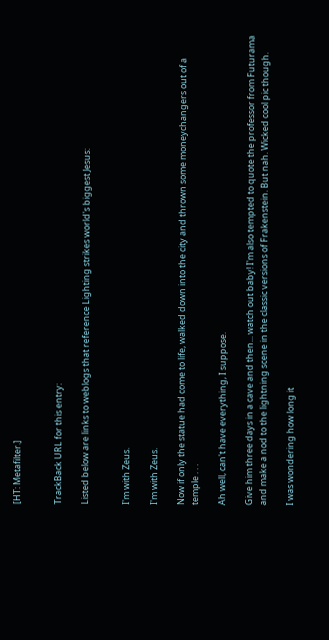[HT: Metafilter.]


TrackBack URL for this entry:

Listed below are links to weblogs that reference Lighting strikes world's biggest Jesus:


I'm with Zeus.

I'm with Zeus.

Now if only the statue had come to life, walked down into the city and thrown some moneychangers out of a temple . . .

Ah well, can't have everything, I suppose.

Give him three days in a cave and then... watch out baby! I'm also tempted to quote the professor from Futurama and make a nod to the lightning scene in the classic versions of Frakenstein. But nah. Wicked cool pic though.

I was wondering how long it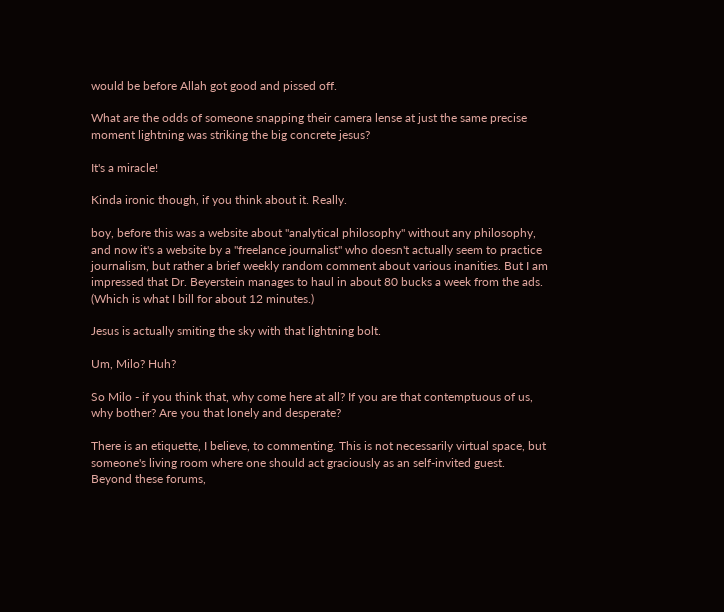would be before Allah got good and pissed off.

What are the odds of someone snapping their camera lense at just the same precise moment lightning was striking the big concrete jesus?

It's a miracle!

Kinda ironic though, if you think about it. Really.

boy, before this was a website about "analytical philosophy" without any philosophy, and now it's a website by a "freelance journalist" who doesn't actually seem to practice journalism, but rather a brief weekly random comment about various inanities. But I am impressed that Dr. Beyerstein manages to haul in about 80 bucks a week from the ads. (Which is what I bill for about 12 minutes.)

Jesus is actually smiting the sky with that lightning bolt.

Um, Milo? Huh?

So Milo - if you think that, why come here at all? If you are that contemptuous of us, why bother? Are you that lonely and desperate?

There is an etiquette, I believe, to commenting. This is not necessarily virtual space, but someone's living room where one should act graciously as an self-invited guest. Beyond these forums,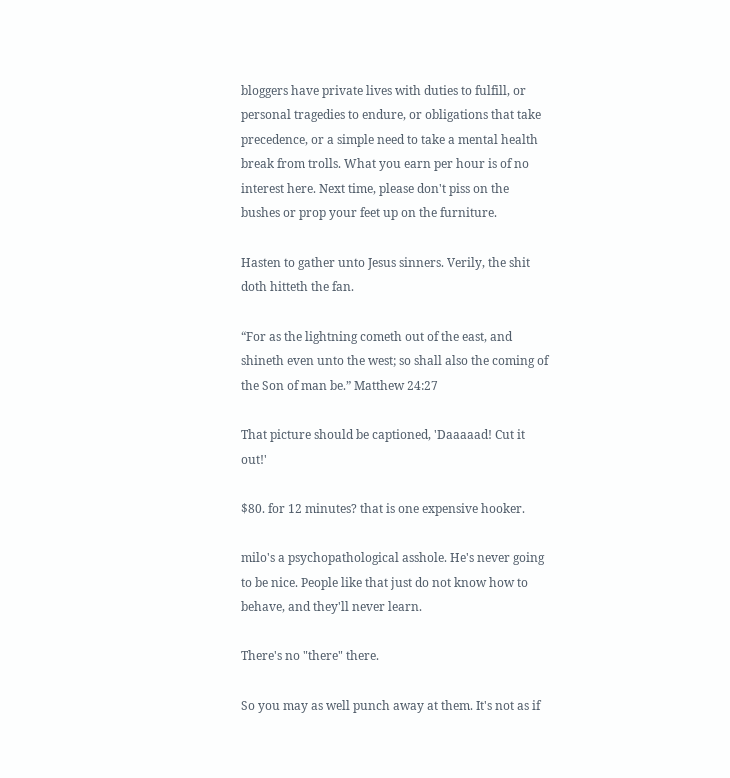bloggers have private lives with duties to fulfill, or personal tragedies to endure, or obligations that take precedence, or a simple need to take a mental health break from trolls. What you earn per hour is of no interest here. Next time, please don't piss on the bushes or prop your feet up on the furniture.

Hasten to gather unto Jesus sinners. Verily, the shit doth hitteth the fan.

“For as the lightning cometh out of the east, and shineth even unto the west; so shall also the coming of the Son of man be.” Matthew 24:27

That picture should be captioned, 'Daaaaad! Cut it out!'

$80. for 12 minutes? that is one expensive hooker.

milo's a psychopathological asshole. He's never going to be nice. People like that just do not know how to behave, and they'll never learn.

There's no "there" there.

So you may as well punch away at them. It's not as if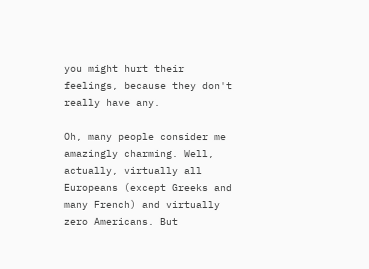you might hurt their feelings, because they don't really have any.

Oh, many people consider me amazingly charming. Well, actually, virtually all Europeans (except Greeks and many French) and virtually zero Americans. But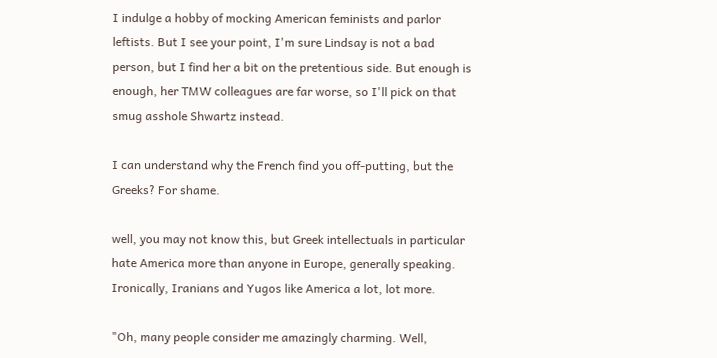I indulge a hobby of mocking American feminists and parlor leftists. But I see your point, I'm sure Lindsay is not a bad person, but I find her a bit on the pretentious side. But enough is enough, her TMW colleagues are far worse, so I'll pick on that smug asshole Shwartz instead.

I can understand why the French find you off-putting, but the Greeks? For shame.

well, you may not know this, but Greek intellectuals in particular hate America more than anyone in Europe, generally speaking. Ironically, Iranians and Yugos like America a lot, lot more.

"Oh, many people consider me amazingly charming. Well,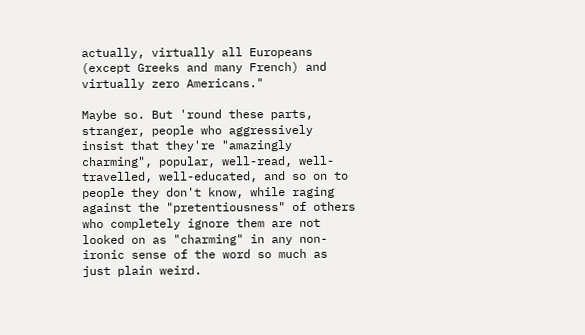actually, virtually all Europeans (except Greeks and many French) and virtually zero Americans."

Maybe so. But 'round these parts, stranger, people who aggressively insist that they're "amazingly charming", popular, well-read, well-travelled, well-educated, and so on to people they don't know, while raging against the "pretentiousness" of others who completely ignore them are not looked on as "charming" in any non-ironic sense of the word so much as just plain weird.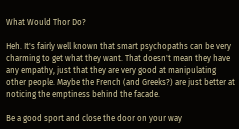What Would Thor Do?

Heh. It's fairly well known that smart psychopaths can be very charming to get what they want. That doesn't mean they have any empathy, just that they are very good at manipulating other people. Maybe the French (and Greeks?) are just better at noticing the emptiness behind the facade.

Be a good sport and close the door on your way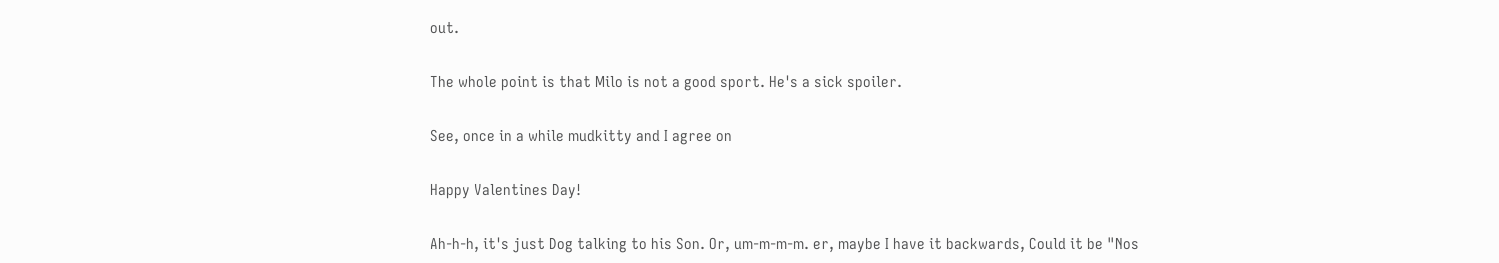out.

The whole point is that Milo is not a good sport. He's a sick spoiler.

See, once in a while mudkitty and I agree on

Happy Valentines Day!

Ah-h-h, it's just Dog talking to his Son. Or, um-m-m-m. er, maybe I have it backwards, Could it be "Nos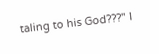taling to his God???" I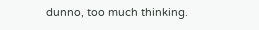dunno, too much thinking.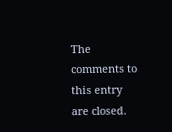The comments to this entry are closed.